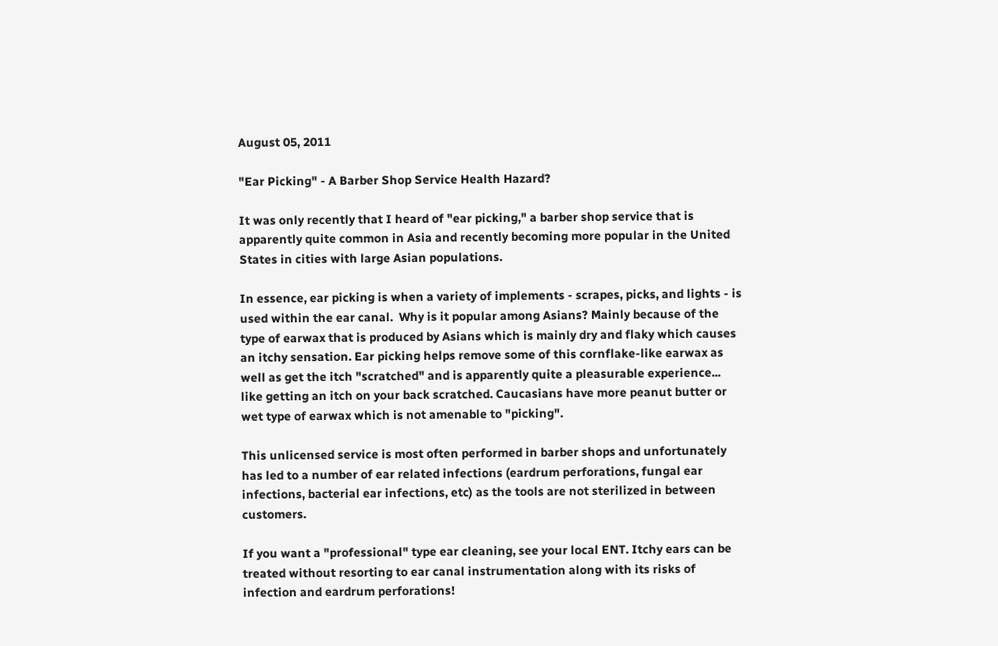August 05, 2011

"Ear Picking" - A Barber Shop Service Health Hazard?

It was only recently that I heard of "ear picking," a barber shop service that is apparently quite common in Asia and recently becoming more popular in the United States in cities with large Asian populations.

In essence, ear picking is when a variety of implements - scrapes, picks, and lights - is used within the ear canal.  Why is it popular among Asians? Mainly because of the type of earwax that is produced by Asians which is mainly dry and flaky which causes an itchy sensation. Ear picking helps remove some of this cornflake-like earwax as well as get the itch "scratched" and is apparently quite a pleasurable experience... like getting an itch on your back scratched. Caucasians have more peanut butter or wet type of earwax which is not amenable to "picking".

This unlicensed service is most often performed in barber shops and unfortunately has led to a number of ear related infections (eardrum perforations, fungal ear infections, bacterial ear infections, etc) as the tools are not sterilized in between customers.

If you want a "professional" type ear cleaning, see your local ENT. Itchy ears can be treated without resorting to ear canal instrumentation along with its risks of infection and eardrum perforations!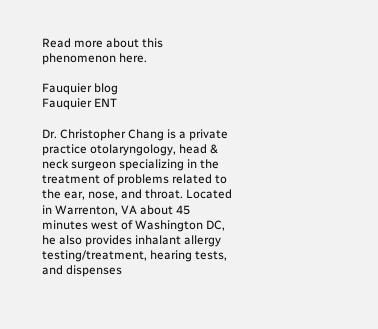Read more about this phenomenon here.

Fauquier blog
Fauquier ENT

Dr. Christopher Chang is a private practice otolaryngology, head & neck surgeon specializing in the treatment of problems related to the ear, nose, and throat. Located in Warrenton, VA about 45 minutes west of Washington DC, he also provides inhalant allergy testing/treatment, hearing tests, and dispenses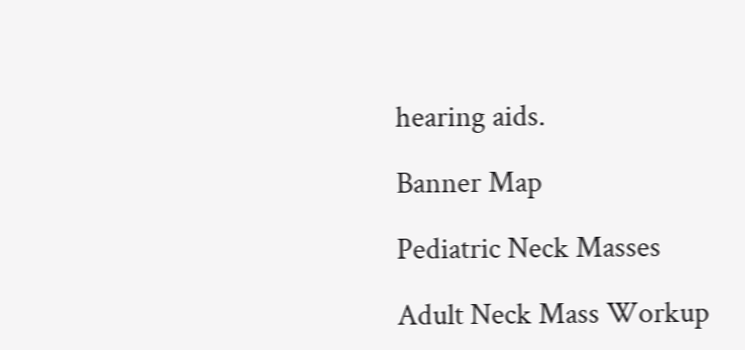hearing aids.

Banner Map

Pediatric Neck Masses

Adult Neck Mass Workup